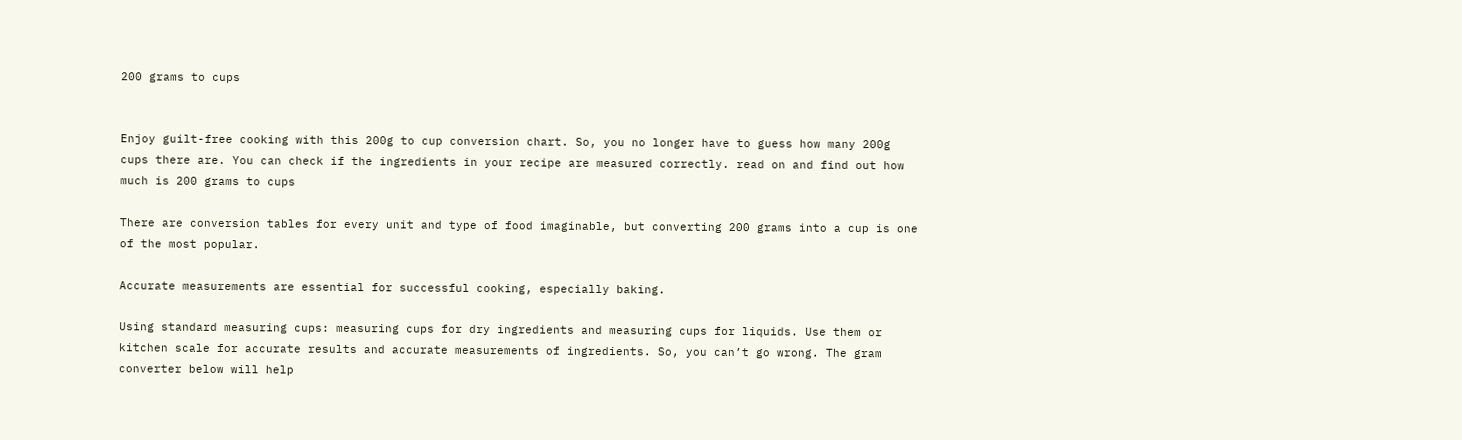200 grams to cups


Enjoy guilt-free cooking with this 200g to cup conversion chart. So, you no longer have to guess how many 200g cups there are. You can check if the ingredients in your recipe are measured correctly. read on and find out how much is 200 grams to cups

There are conversion tables for every unit and type of food imaginable, but converting 200 grams into a cup is one of the most popular.

Accurate measurements are essential for successful cooking, especially baking.

Using standard measuring cups: measuring cups for dry ingredients and measuring cups for liquids. Use them or kitchen scale for accurate results and accurate measurements of ingredients. So, you can’t go wrong. The gram converter below will help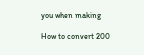you when making

How to convert 200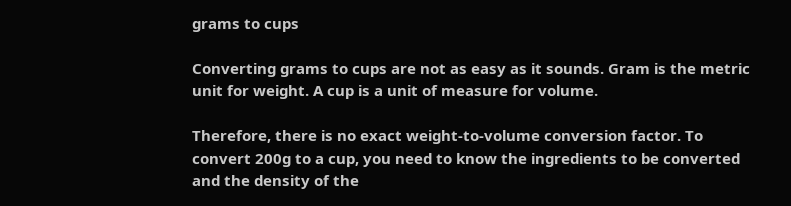grams to cups

Converting grams to cups are not as easy as it sounds. Gram is the metric unit for weight. A cup is a unit of measure for volume.

Therefore, there is no exact weight-to-volume conversion factor. To convert 200g to a cup, you need to know the ingredients to be converted and the density of the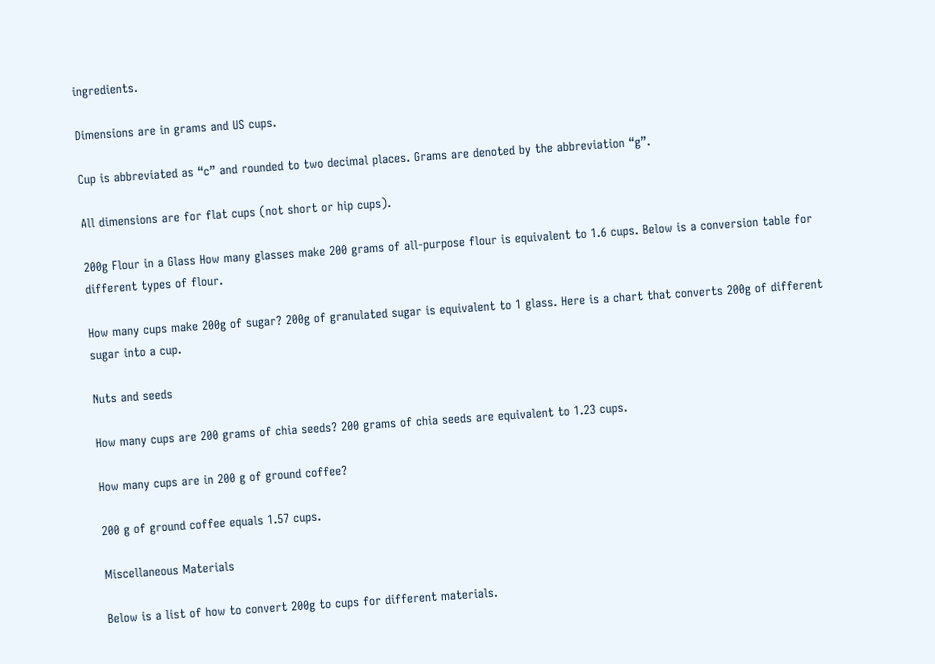ingredients.

Dimensions are in grams and US cups.

Cup is abbreviated as “c” and rounded to two decimal places. Grams are denoted by the abbreviation “g”.

All dimensions are for flat cups (not short or hip cups).

200g Flour in a Glass How many glasses make 200 grams of all-purpose flour is equivalent to 1.6 cups. Below is a conversion table for different types of flour.

How many cups make 200g of sugar? 200g of granulated sugar is equivalent to 1 glass. Here is a chart that converts 200g of different sugar into a cup.

Nuts and seeds

How many cups are 200 grams of chia seeds? 200 grams of chia seeds are equivalent to 1.23 cups.

How many cups are in 200 g of ground coffee?

200 g of ground coffee equals 1.57 cups.

Miscellaneous Materials

Below is a list of how to convert 200g to cups for different materials.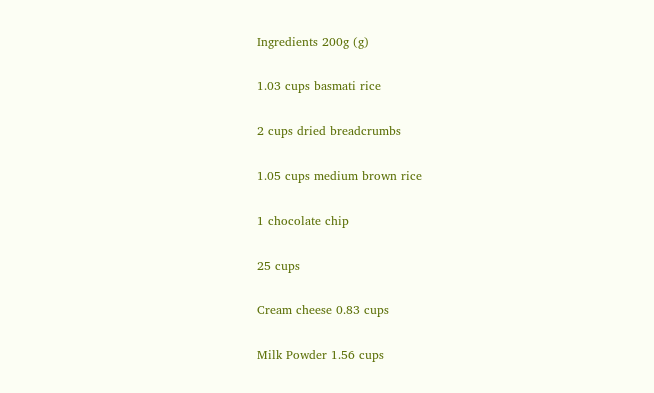Ingredients 200g (g)

1.03 cups basmati rice

2 cups dried breadcrumbs

1.05 cups medium brown rice

1 chocolate chip

25 cups

Cream cheese 0.83 cups

Milk Powder 1.56 cups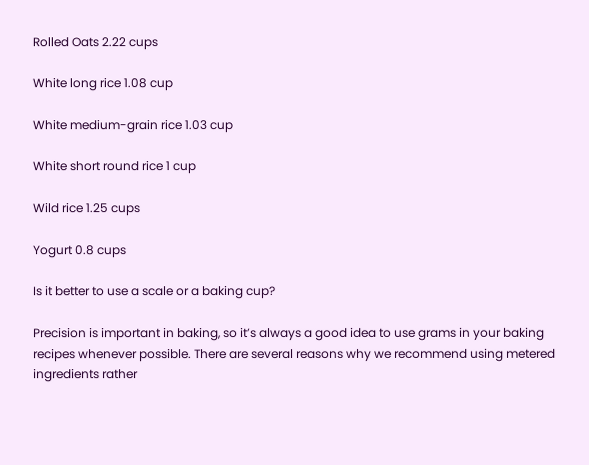Rolled Oats 2.22 cups

White long rice 1.08 cup

White medium-grain rice 1.03 cup

White short round rice 1 cup

Wild rice 1.25 cups

Yogurt 0.8 cups

Is it better to use a scale or a baking cup?

Precision is important in baking, so it’s always a good idea to use grams in your baking recipes whenever possible. There are several reasons why we recommend using metered ingredients rather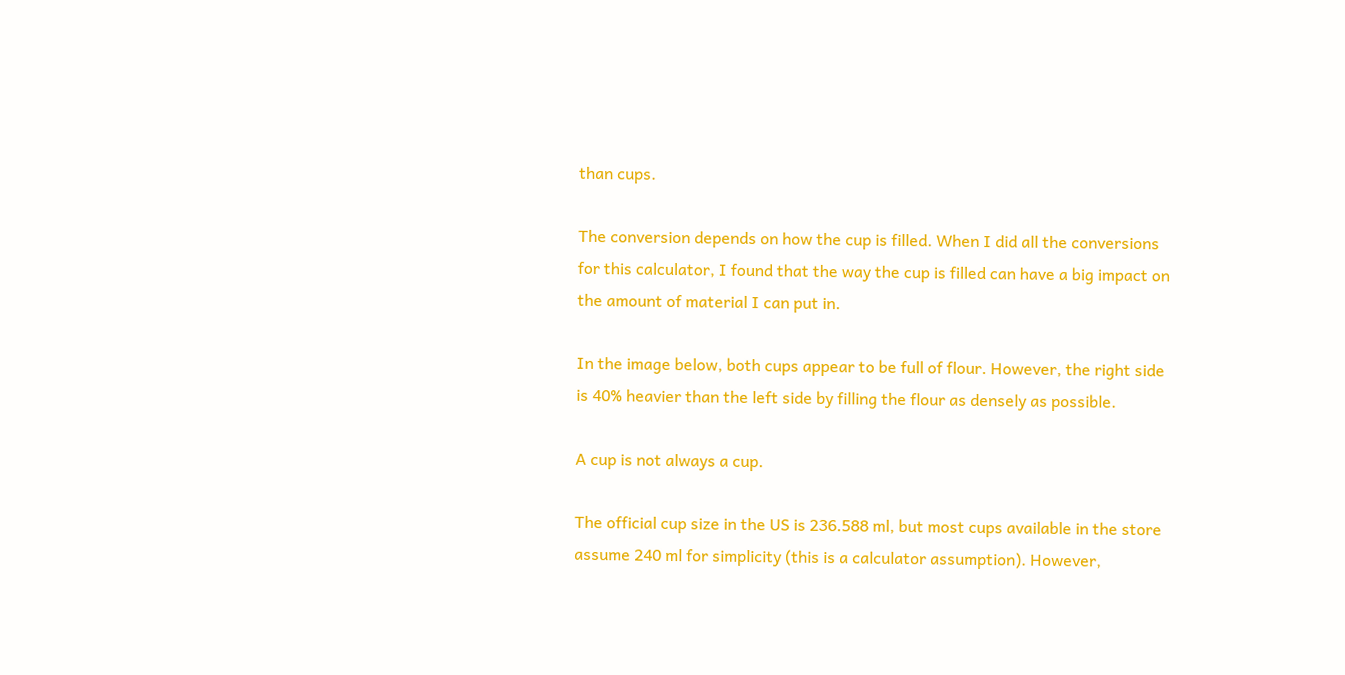than cups.

The conversion depends on how the cup is filled. When I did all the conversions for this calculator, I found that the way the cup is filled can have a big impact on the amount of material I can put in.

In the image below, both cups appear to be full of flour. However, the right side is 40% heavier than the left side by filling the flour as densely as possible.

A cup is not always a cup.

The official cup size in the US is 236.588 ml, but most cups available in the store assume 240 ml for simplicity (this is a calculator assumption). However,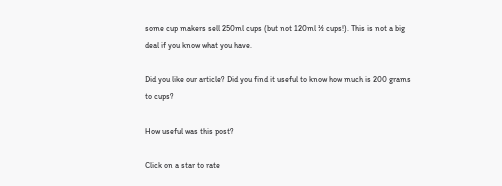some cup makers sell 250ml cups (but not 120ml ½ cups!). This is not a big deal if you know what you have.

Did you like our article? Did you find it useful to know how much is 200 grams to cups?

How useful was this post?

Click on a star to rate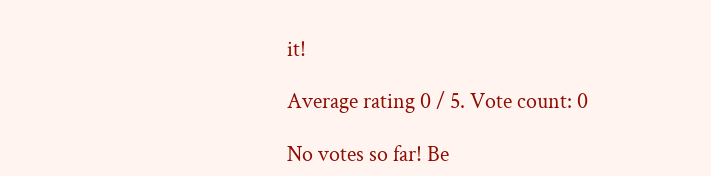it!

Average rating 0 / 5. Vote count: 0

No votes so far! Be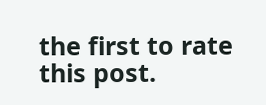the first to rate this post.